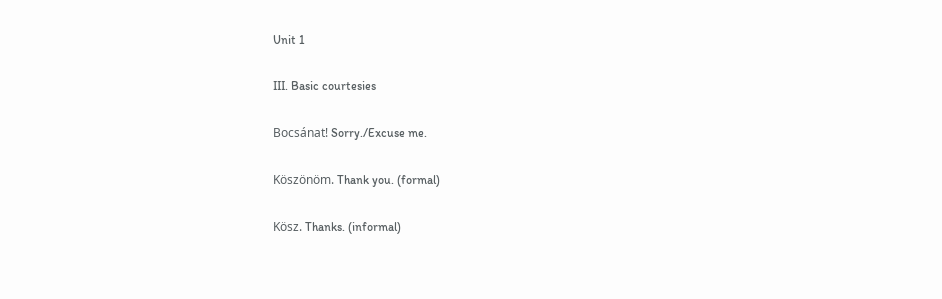Unit 1

III. Basic courtesies

Bocsánat! Sorry./Excuse me.

Köszönöm. Thank you. (formal)

Kösz. Thanks. (informal)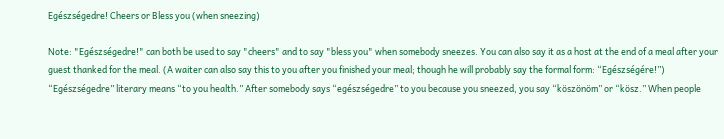Egészségedre! Cheers or Bless you (when sneezing)

Note: "Egészségedre!" can both be used to say "cheers" and to say "bless you" when somebody sneezes. You can also say it as a host at the end of a meal after your guest thanked for the meal. (A waiter can also say this to you after you finished your meal; though he will probably say the formal form: “Egészségére!”) “Egészségedre” literary means “to you health.” After somebody says “egészségedre” to you because you sneezed, you say “köszönöm” or “kösz.” When people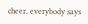cheer, everybody says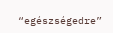“egészségedre”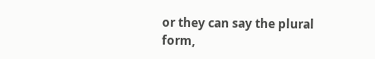or they can say the plural form,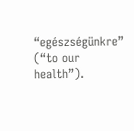“egészségünkre” (“to our health”).